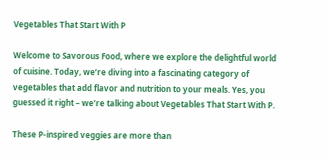Vegetables That Start With P

Welcome to Savorous Food, where we explore the delightful world of cuisine. Today, we’re diving into a fascinating category of vegetables that add flavor and nutrition to your meals. Yes, you guessed it right – we’re talking about Vegetables That Start With P.

These P-inspired veggies are more than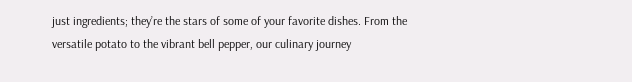just ingredients; they’re the stars of some of your favorite dishes. From the versatile potato to the vibrant bell pepper, our culinary journey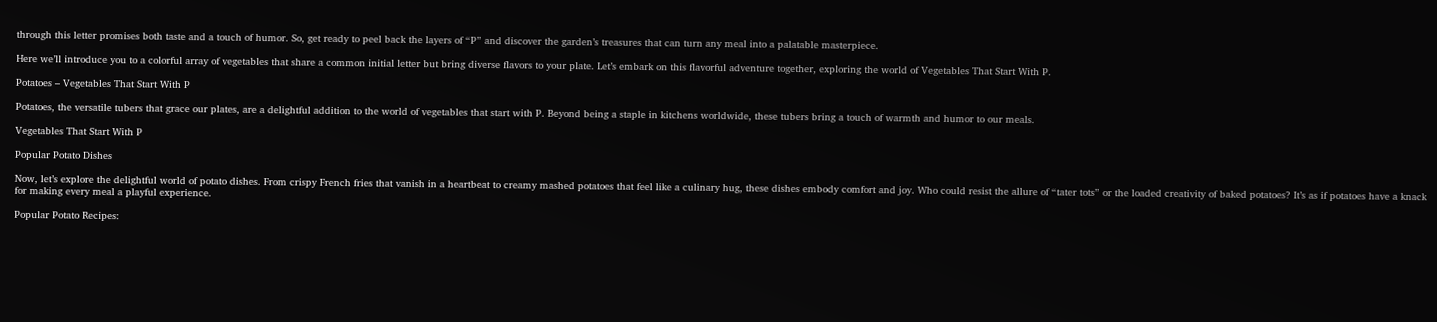through this letter promises both taste and a touch of humor. So, get ready to peel back the layers of “P” and discover the garden’s treasures that can turn any meal into a palatable masterpiece.

Here we’ll introduce you to a colorful array of vegetables that share a common initial letter but bring diverse flavors to your plate. Let’s embark on this flavorful adventure together, exploring the world of Vegetables That Start With P.

Potatoes – Vegetables That Start With P

Potatoes, the versatile tubers that grace our plates, are a delightful addition to the world of vegetables that start with P. Beyond being a staple in kitchens worldwide, these tubers bring a touch of warmth and humor to our meals.

Vegetables That Start With P

Popular Potato Dishes

Now, let’s explore the delightful world of potato dishes. From crispy French fries that vanish in a heartbeat to creamy mashed potatoes that feel like a culinary hug, these dishes embody comfort and joy. Who could resist the allure of “tater tots” or the loaded creativity of baked potatoes? It’s as if potatoes have a knack for making every meal a playful experience.

Popular Potato Recipes: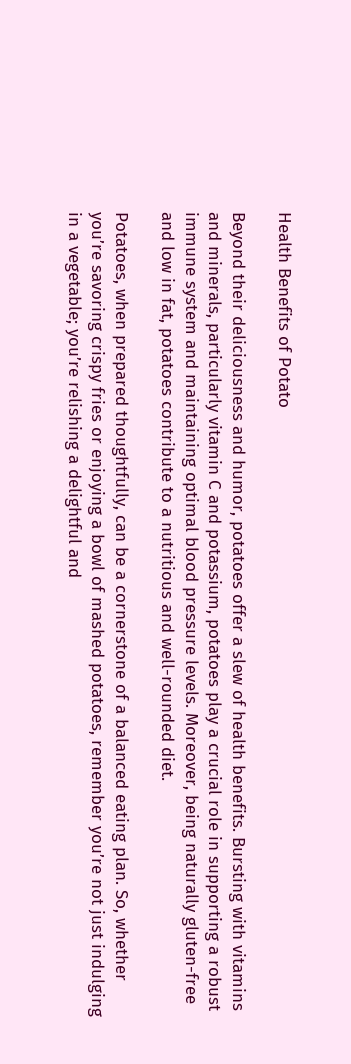Health Benefits of Potato

Beyond their deliciousness and humor, potatoes offer a slew of health benefits. Bursting with vitamins and minerals, particularly vitamin C and potassium, potatoes play a crucial role in supporting a robust immune system and maintaining optimal blood pressure levels. Moreover, being naturally gluten-free and low in fat, potatoes contribute to a nutritious and well-rounded diet.

Potatoes, when prepared thoughtfully, can be a cornerstone of a balanced eating plan. So, whether you’re savoring crispy fries or enjoying a bowl of mashed potatoes, remember you’re not just indulging in a vegetable; you’re relishing a delightful and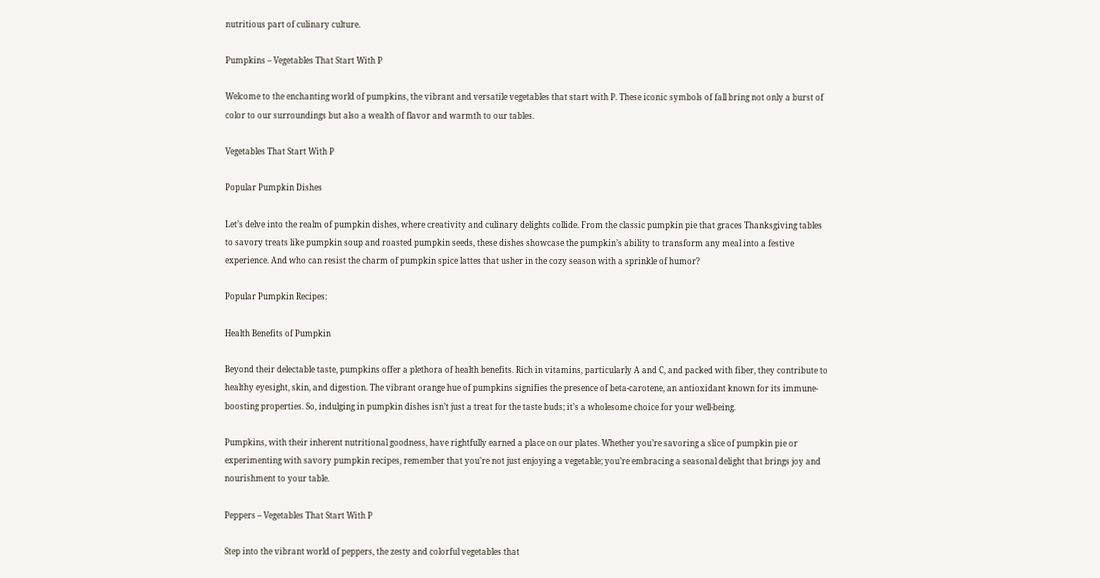nutritious part of culinary culture.

Pumpkins – Vegetables That Start With P

Welcome to the enchanting world of pumpkins, the vibrant and versatile vegetables that start with P. These iconic symbols of fall bring not only a burst of color to our surroundings but also a wealth of flavor and warmth to our tables.

Vegetables That Start With P

Popular Pumpkin Dishes

Let’s delve into the realm of pumpkin dishes, where creativity and culinary delights collide. From the classic pumpkin pie that graces Thanksgiving tables to savory treats like pumpkin soup and roasted pumpkin seeds, these dishes showcase the pumpkin’s ability to transform any meal into a festive experience. And who can resist the charm of pumpkin spice lattes that usher in the cozy season with a sprinkle of humor?

Popular Pumpkin Recipes:

Health Benefits of Pumpkin

Beyond their delectable taste, pumpkins offer a plethora of health benefits. Rich in vitamins, particularly A and C, and packed with fiber, they contribute to healthy eyesight, skin, and digestion. The vibrant orange hue of pumpkins signifies the presence of beta-carotene, an antioxidant known for its immune-boosting properties. So, indulging in pumpkin dishes isn’t just a treat for the taste buds; it’s a wholesome choice for your well-being.

Pumpkins, with their inherent nutritional goodness, have rightfully earned a place on our plates. Whether you’re savoring a slice of pumpkin pie or experimenting with savory pumpkin recipes, remember that you’re not just enjoying a vegetable; you’re embracing a seasonal delight that brings joy and nourishment to your table.

Peppers – Vegetables That Start With P

Step into the vibrant world of peppers, the zesty and colorful vegetables that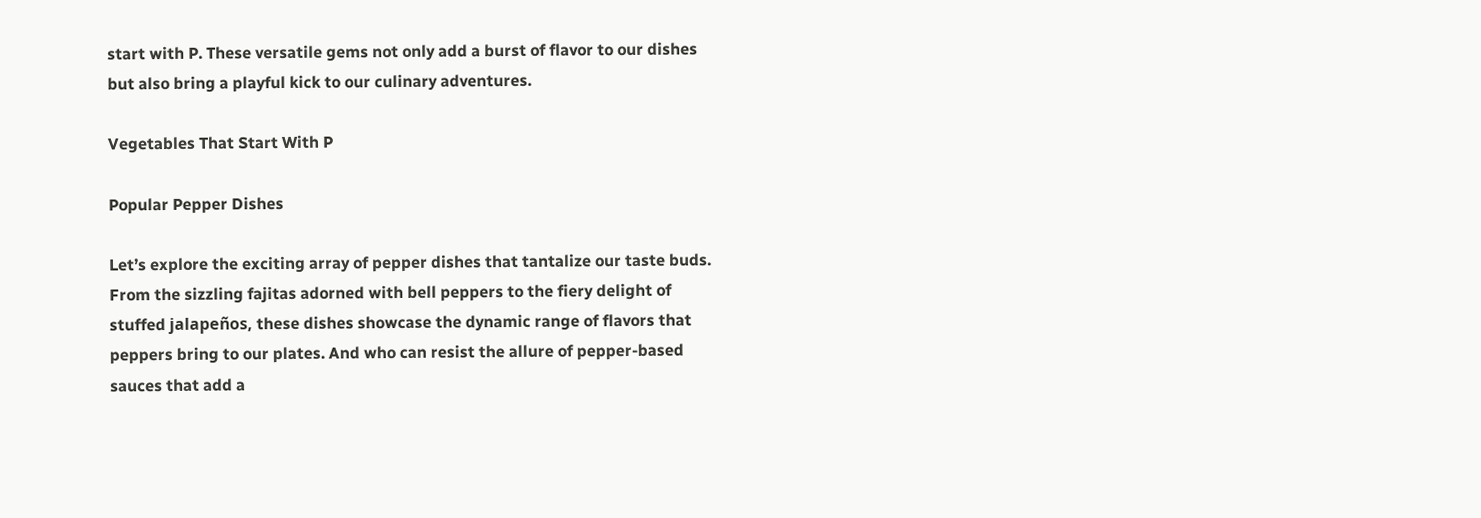start with P. These versatile gems not only add a burst of flavor to our dishes but also bring a playful kick to our culinary adventures.

Vegetables That Start With P

Popular Pepper Dishes

Let’s explore the exciting array of pepper dishes that tantalize our taste buds. From the sizzling fajitas adorned with bell peppers to the fiery delight of stuffed jalapeños, these dishes showcase the dynamic range of flavors that peppers bring to our plates. And who can resist the allure of pepper-based sauces that add a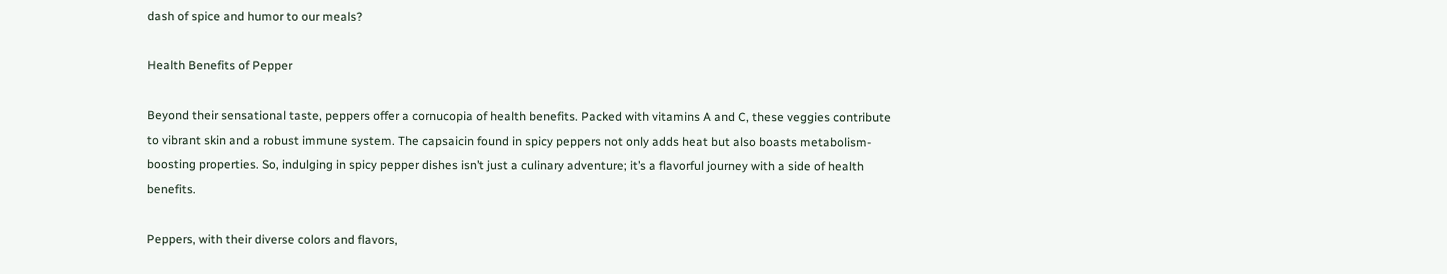dash of spice and humor to our meals?

Health Benefits of Pepper

Beyond their sensational taste, peppers offer a cornucopia of health benefits. Packed with vitamins A and C, these veggies contribute to vibrant skin and a robust immune system. The capsaicin found in spicy peppers not only adds heat but also boasts metabolism-boosting properties. So, indulging in spicy pepper dishes isn’t just a culinary adventure; it’s a flavorful journey with a side of health benefits.

Peppers, with their diverse colors and flavors,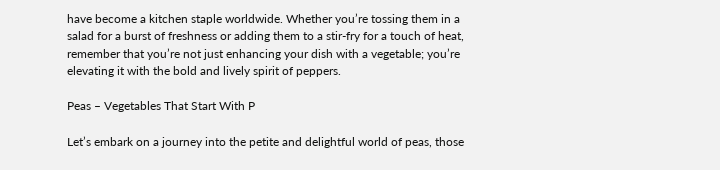have become a kitchen staple worldwide. Whether you’re tossing them in a salad for a burst of freshness or adding them to a stir-fry for a touch of heat, remember that you’re not just enhancing your dish with a vegetable; you’re elevating it with the bold and lively spirit of peppers.

Peas – Vegetables That Start With P

Let’s embark on a journey into the petite and delightful world of peas, those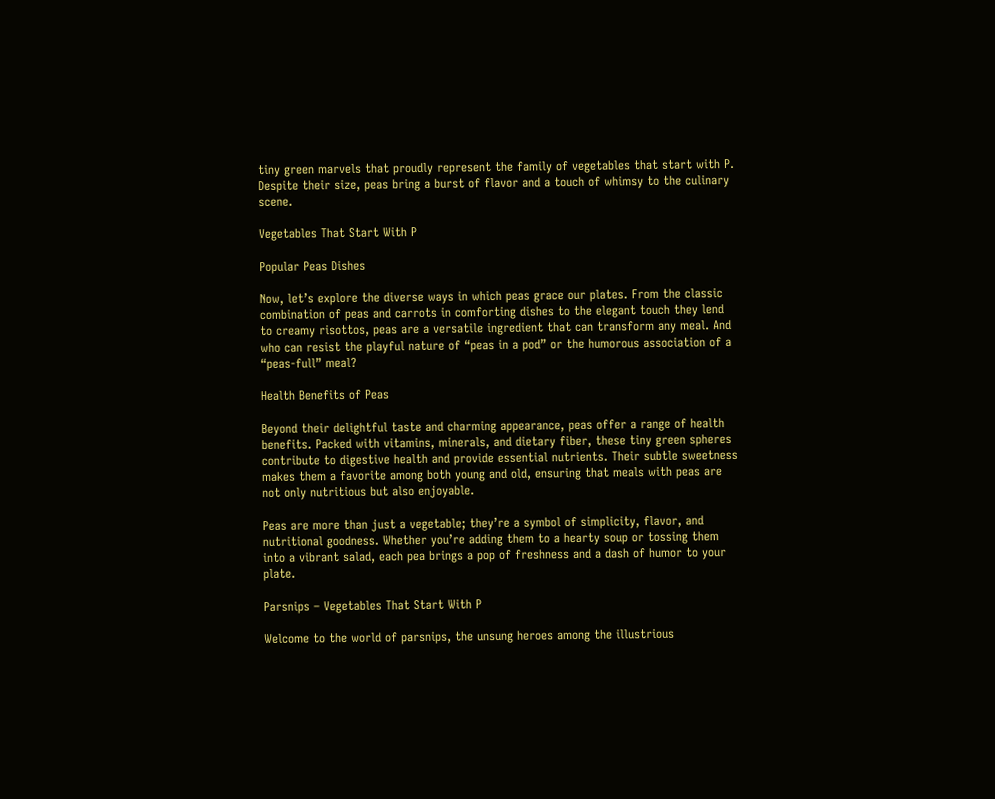tiny green marvels that proudly represent the family of vegetables that start with P. Despite their size, peas bring a burst of flavor and a touch of whimsy to the culinary scene.

Vegetables That Start With P

Popular Peas Dishes

Now, let’s explore the diverse ways in which peas grace our plates. From the classic combination of peas and carrots in comforting dishes to the elegant touch they lend to creamy risottos, peas are a versatile ingredient that can transform any meal. And who can resist the playful nature of “peas in a pod” or the humorous association of a “peas-full” meal?

Health Benefits of Peas

Beyond their delightful taste and charming appearance, peas offer a range of health benefits. Packed with vitamins, minerals, and dietary fiber, these tiny green spheres contribute to digestive health and provide essential nutrients. Their subtle sweetness makes them a favorite among both young and old, ensuring that meals with peas are not only nutritious but also enjoyable.

Peas are more than just a vegetable; they’re a symbol of simplicity, flavor, and nutritional goodness. Whether you’re adding them to a hearty soup or tossing them into a vibrant salad, each pea brings a pop of freshness and a dash of humor to your plate.

Parsnips – Vegetables That Start With P

Welcome to the world of parsnips, the unsung heroes among the illustrious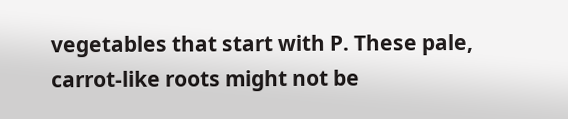vegetables that start with P. These pale, carrot-like roots might not be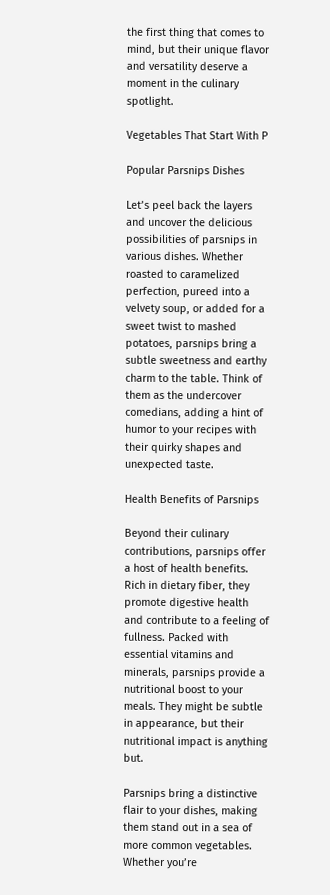the first thing that comes to mind, but their unique flavor and versatility deserve a moment in the culinary spotlight.

Vegetables That Start With P

Popular Parsnips Dishes

Let’s peel back the layers and uncover the delicious possibilities of parsnips in various dishes. Whether roasted to caramelized perfection, pureed into a velvety soup, or added for a sweet twist to mashed potatoes, parsnips bring a subtle sweetness and earthy charm to the table. Think of them as the undercover comedians, adding a hint of humor to your recipes with their quirky shapes and unexpected taste.

Health Benefits of Parsnips

Beyond their culinary contributions, parsnips offer a host of health benefits. Rich in dietary fiber, they promote digestive health and contribute to a feeling of fullness. Packed with essential vitamins and minerals, parsnips provide a nutritional boost to your meals. They might be subtle in appearance, but their nutritional impact is anything but.

Parsnips bring a distinctive flair to your dishes, making them stand out in a sea of more common vegetables. Whether you’re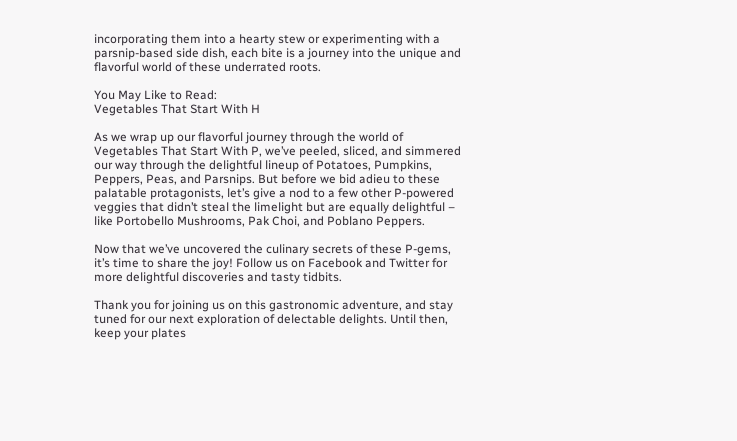incorporating them into a hearty stew or experimenting with a parsnip-based side dish, each bite is a journey into the unique and flavorful world of these underrated roots.

You May Like to Read:
Vegetables That Start With H

As we wrap up our flavorful journey through the world of Vegetables That Start With P, we’ve peeled, sliced, and simmered our way through the delightful lineup of Potatoes, Pumpkins, Peppers, Peas, and Parsnips. But before we bid adieu to these palatable protagonists, let’s give a nod to a few other P-powered veggies that didn’t steal the limelight but are equally delightful – like Portobello Mushrooms, Pak Choi, and Poblano Peppers.

Now that we’ve uncovered the culinary secrets of these P-gems, it’s time to share the joy! Follow us on Facebook and Twitter for more delightful discoveries and tasty tidbits.

Thank you for joining us on this gastronomic adventure, and stay tuned for our next exploration of delectable delights. Until then, keep your plates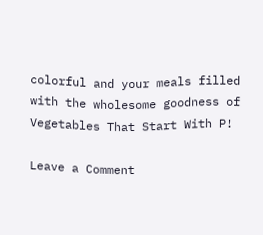colorful and your meals filled with the wholesome goodness of Vegetables That Start With P!

Leave a Comment